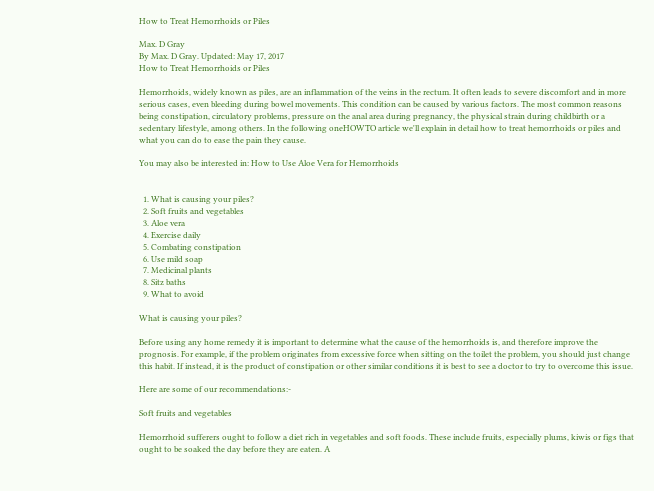How to Treat Hemorrhoids or Piles

Max. D Gray
By Max. D Gray. Updated: May 17, 2017
How to Treat Hemorrhoids or Piles

Hemorrhoids, widely known as piles, are an inflammation of the veins in the rectum. It often leads to severe discomfort and in more serious cases, even bleeding during bowel movements. This condition can be caused by various factors. The most common reasons being constipation, circulatory problems, pressure on the anal area during pregnancy, the physical strain during childbirth or a sedentary lifestyle, among others. In the following oneHOWTO article we'll explain in detail how to treat hemorrhoids or piles and what you can do to ease the pain they cause.

You may also be interested in: How to Use Aloe Vera for Hemorrhoids


  1. What is causing your piles?
  2. Soft fruits and vegetables
  3. Aloe vera
  4. Exercise daily
  5. Combating constipation
  6. Use mild soap
  7. Medicinal plants
  8. Sitz baths
  9. What to avoid

What is causing your piles?

Before using any home remedy it is important to determine what the cause of the hemorrhoids is, and therefore improve the prognosis. For example, if the problem originates from excessive force when sitting on the toilet the problem, you should just change this habit. If instead, it is the product of constipation or other similar conditions it is best to see a doctor to try to overcome this issue.

Here are some of our recommendations:-

Soft fruits and vegetables

Hemorrhoid sufferers ought to follow a diet rich in vegetables and soft foods. These include fruits, especially plums, kiwis or figs that ought to be soaked the day before they are eaten. A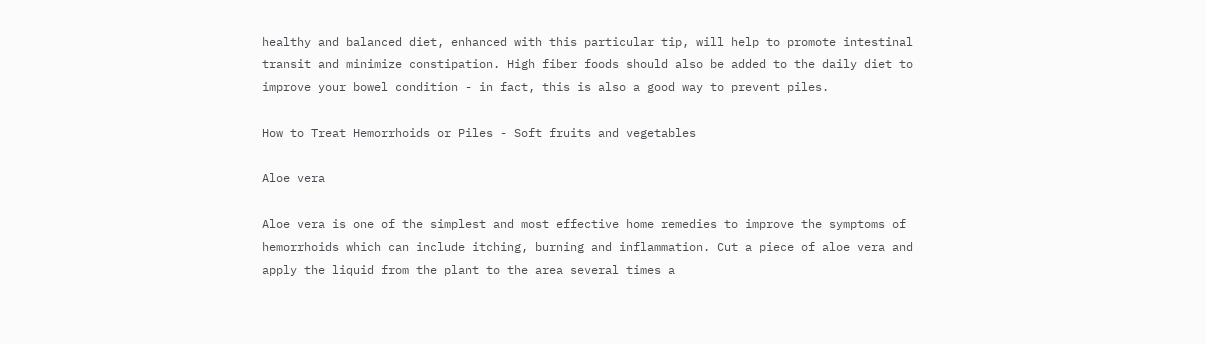healthy and balanced diet, enhanced with this particular tip, will help to promote intestinal transit and minimize constipation. High fiber foods should also be added to the daily diet to improve your bowel condition - in fact, this is also a good way to prevent piles.

How to Treat Hemorrhoids or Piles - Soft fruits and vegetables

Aloe vera

Aloe vera is one of the simplest and most effective home remedies to improve the symptoms of hemorrhoids which can include itching, burning and inflammation. Cut a piece of aloe vera and apply the liquid from the plant to the area several times a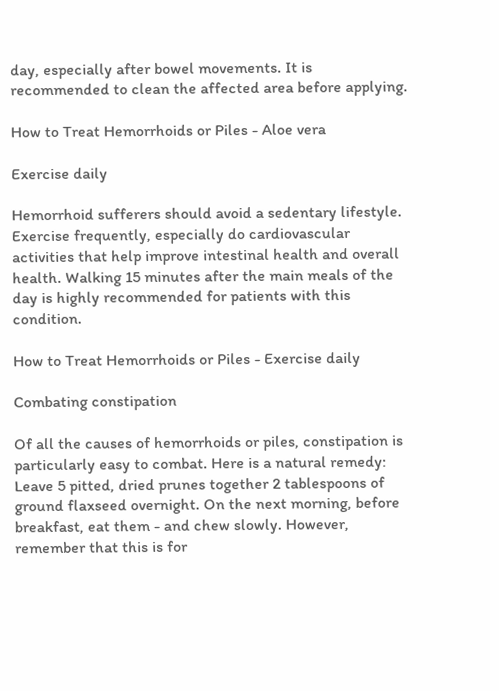day, especially after bowel movements. It is recommended to clean the affected area before applying.

How to Treat Hemorrhoids or Piles - Aloe vera

Exercise daily

Hemorrhoid sufferers should avoid a sedentary lifestyle. Exercise frequently, especially do cardiovascular activities that help improve intestinal health and overall health. Walking 15 minutes after the main meals of the day is highly recommended for patients with this condition.

How to Treat Hemorrhoids or Piles - Exercise daily

Combating constipation

Of all the causes of hemorrhoids or piles, constipation is particularly easy to combat. Here is a natural remedy: Leave 5 pitted, dried prunes together 2 tablespoons of ground flaxseed overnight. On the next morning, before breakfast, eat them - and chew slowly. However, remember that this is for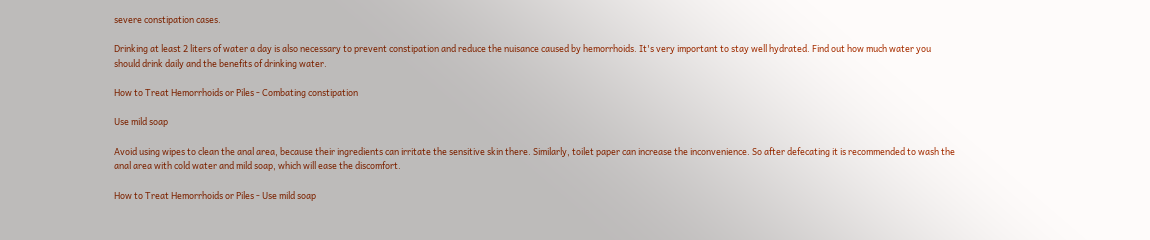severe constipation cases.

Drinking at least 2 liters of water a day is also necessary to prevent constipation and reduce the nuisance caused by hemorrhoids. It's very important to stay well hydrated. Find out how much water you should drink daily and the benefits of drinking water.

How to Treat Hemorrhoids or Piles - Combating constipation

Use mild soap

Avoid using wipes to clean the anal area, because their ingredients can irritate the sensitive skin there. Similarly, toilet paper can increase the inconvenience. So after defecating it is recommended to wash the anal area with cold water and mild soap, which will ease the discomfort.

How to Treat Hemorrhoids or Piles - Use mild soap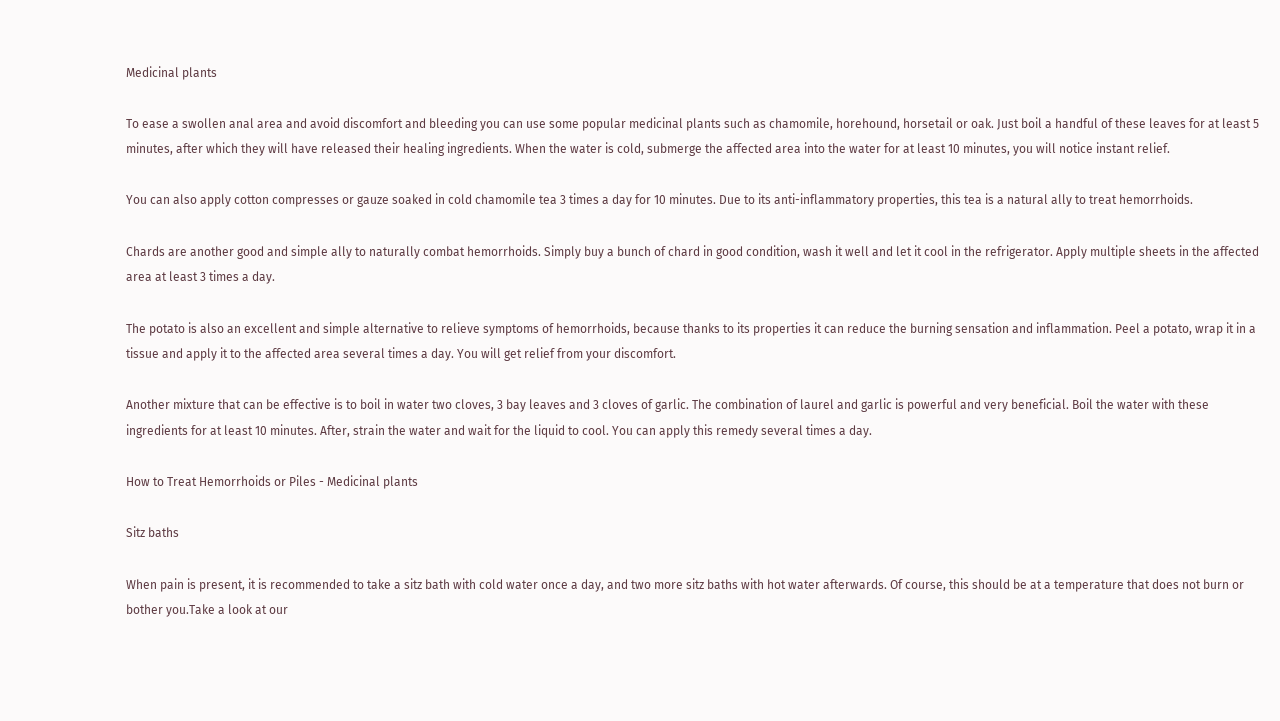Medicinal plants

To ease a swollen anal area and avoid discomfort and bleeding you can use some popular medicinal plants such as chamomile, horehound, horsetail or oak. Just boil a handful of these leaves for at least 5 minutes, after which they will have released their healing ingredients. When the water is cold, submerge the affected area into the water for at least 10 minutes, you will notice instant relief.

You can also apply cotton compresses or gauze soaked in cold chamomile tea 3 times a day for 10 minutes. Due to its anti-inflammatory properties, this tea is a natural ally to treat hemorrhoids.

Chards are another good and simple ally to naturally combat hemorrhoids. Simply buy a bunch of chard in good condition, wash it well and let it cool in the refrigerator. Apply multiple sheets in the affected area at least 3 times a day.

The potato is also an excellent and simple alternative to relieve symptoms of hemorrhoids, because thanks to its properties it can reduce the burning sensation and inflammation. Peel a potato, wrap it in a tissue and apply it to the affected area several times a day. You will get relief from your discomfort.

Another mixture that can be effective is to boil in water two cloves, 3 bay leaves and 3 cloves of garlic. The combination of laurel and garlic is powerful and very beneficial. Boil the water with these ingredients for at least 10 minutes. After, strain the water and wait for the liquid to cool. You can apply this remedy several times a day.

How to Treat Hemorrhoids or Piles - Medicinal plants

Sitz baths

When pain is present, it is recommended to take a sitz bath with cold water once a day, and two more sitz baths with hot water afterwards. Of course, this should be at a temperature that does not burn or bother you.Take a look at our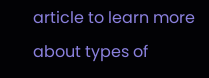article to learn more about types of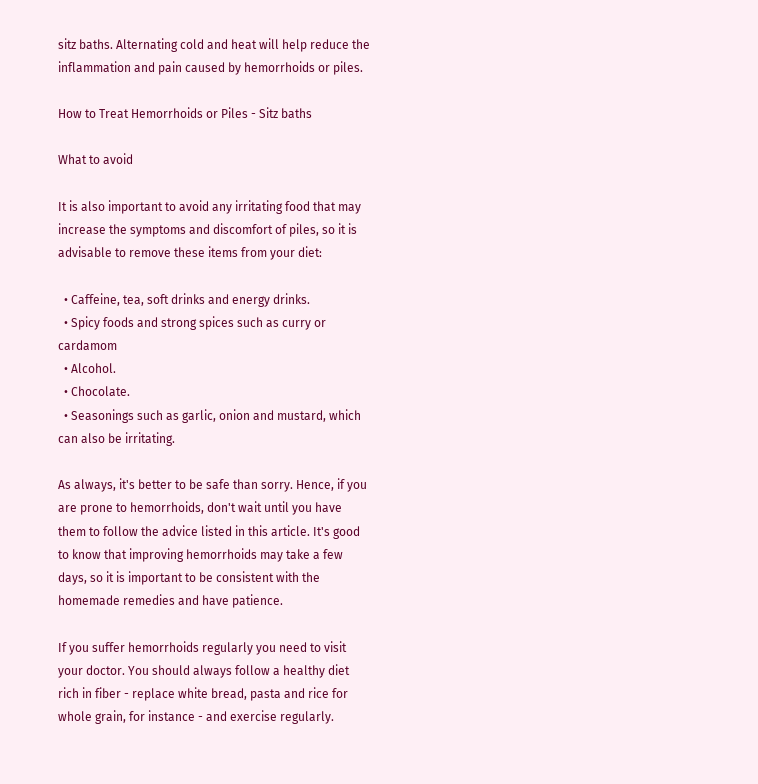sitz baths. Alternating cold and heat will help reduce the inflammation and pain caused by hemorrhoids or piles.

How to Treat Hemorrhoids or Piles - Sitz baths

What to avoid

It is also important to avoid any irritating food that may increase the symptoms and discomfort of piles, so it is advisable to remove these items from your diet:

  • Caffeine, tea, soft drinks and energy drinks.
  • Spicy foods and strong spices such as curry or cardamom
  • Alcohol.
  • Chocolate.
  • Seasonings such as garlic, onion and mustard, which can also be irritating.

As always, it's better to be safe than sorry. Hence, if you are prone to hemorrhoids, don't wait until you have them to follow the advice listed in this article. It's good to know that improving hemorrhoids may take a few days, so it is important to be consistent with the homemade remedies and have patience.

If you suffer hemorrhoids regularly you need to visit your doctor. You should always follow a healthy diet rich in fiber - replace white bread, pasta and rice for whole grain, for instance - and exercise regularly.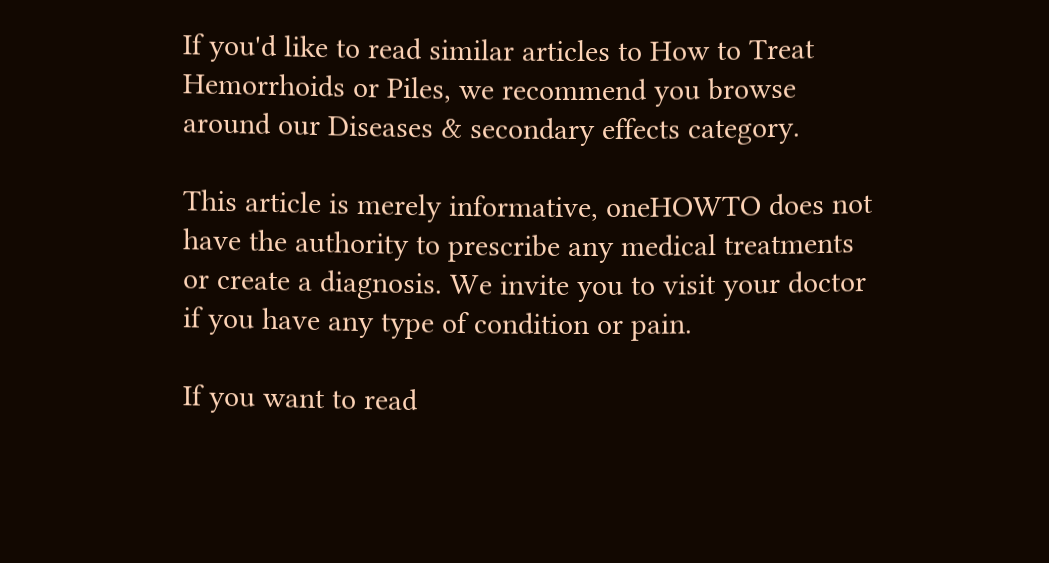If you'd like to read similar articles to How to Treat Hemorrhoids or Piles, we recommend you browse around our Diseases & secondary effects category.

This article is merely informative, oneHOWTO does not have the authority to prescribe any medical treatments or create a diagnosis. We invite you to visit your doctor if you have any type of condition or pain.

If you want to read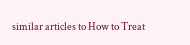similar articles to How to Treat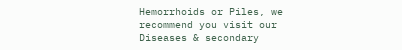Hemorrhoids or Piles, we recommend you visit our Diseases & secondary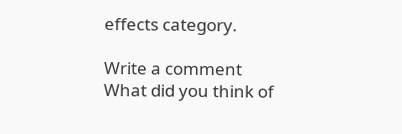effects category.

Write a comment
What did you think of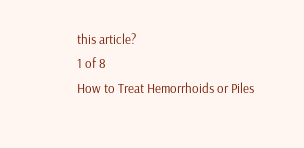this article?
1 of 8
How to Treat Hemorrhoids or Piles